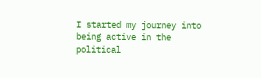I started my journey into being active in the political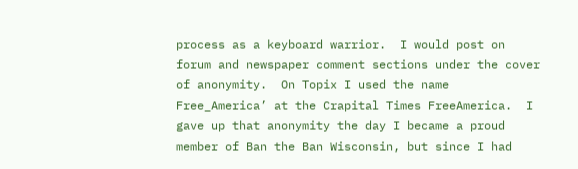process as a keyboard warrior.  I would post on forum and newspaper comment sections under the cover of anonymity.  On Topix I used the name Free_America’ at the Crapital Times FreeAmerica.  I gave up that anonymity the day I became a proud member of Ban the Ban Wisconsin, but since I had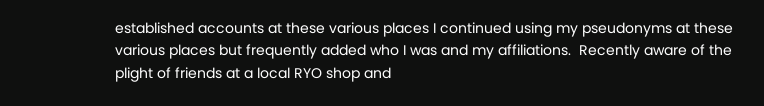established accounts at these various places I continued using my pseudonyms at these various places but frequently added who I was and my affiliations.  Recently aware of the plight of friends at a local RYO shop and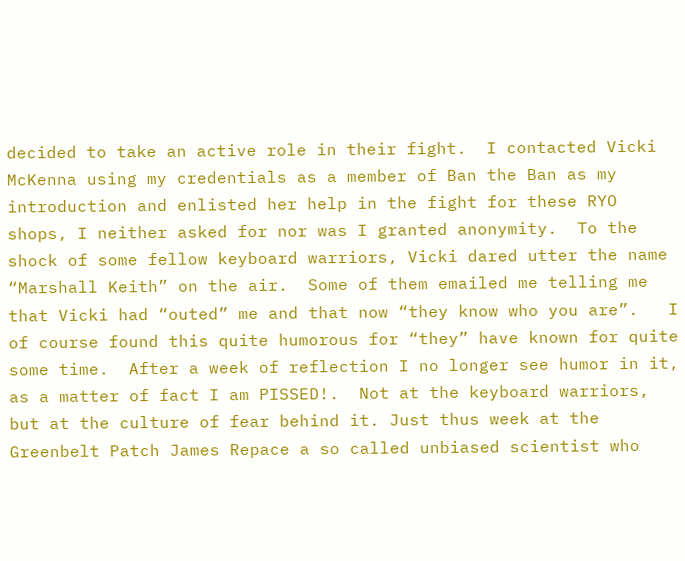decided to take an active role in their fight.  I contacted Vicki McKenna using my credentials as a member of Ban the Ban as my introduction and enlisted her help in the fight for these RYO shops, I neither asked for nor was I granted anonymity.  To the shock of some fellow keyboard warriors, Vicki dared utter the name “Marshall Keith” on the air.  Some of them emailed me telling me that Vicki had “outed” me and that now “they know who you are”.   I of course found this quite humorous for “they” have known for quite some time.  After a week of reflection I no longer see humor in it, as a matter of fact I am PISSED!.  Not at the keyboard warriors, but at the culture of fear behind it. Just thus week at the Greenbelt Patch James Repace a so called unbiased scientist who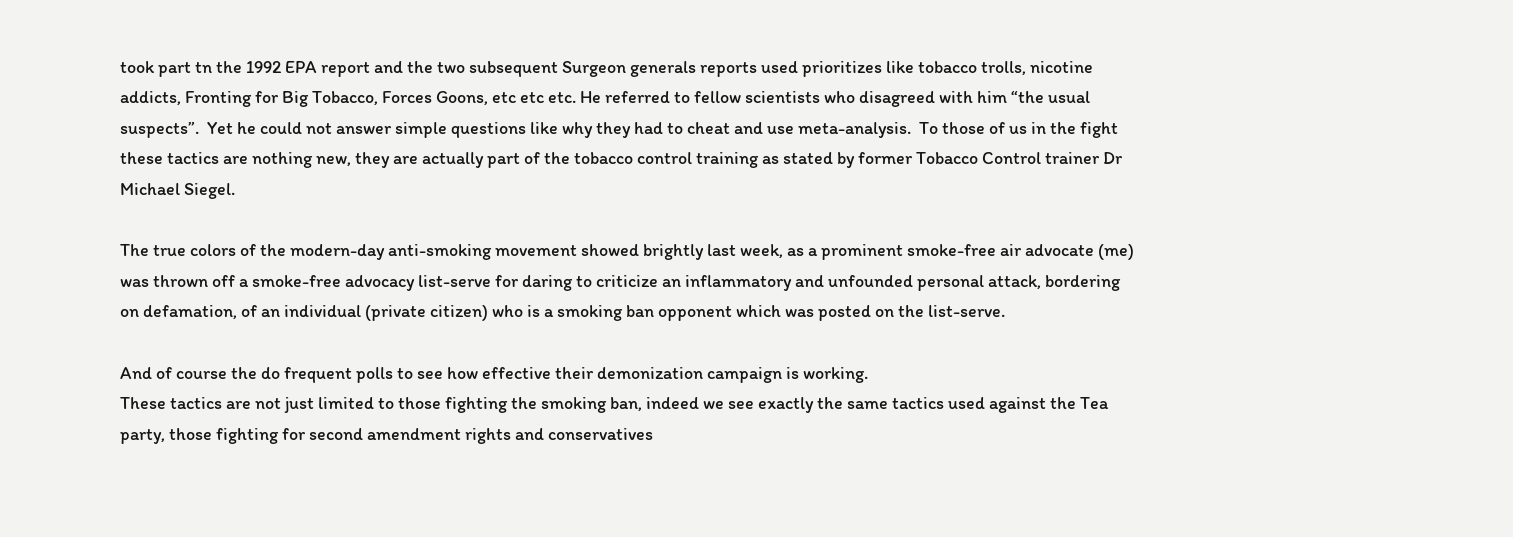took part tn the 1992 EPA report and the two subsequent Surgeon generals reports used prioritizes like tobacco trolls, nicotine addicts, Fronting for Big Tobacco, Forces Goons, etc etc etc. He referred to fellow scientists who disagreed with him “the usual suspects”.  Yet he could not answer simple questions like why they had to cheat and use meta-analysis.  To those of us in the fight these tactics are nothing new, they are actually part of the tobacco control training as stated by former Tobacco Control trainer Dr Michael Siegel.

The true colors of the modern-day anti-smoking movement showed brightly last week, as a prominent smoke-free air advocate (me) was thrown off a smoke-free advocacy list-serve for daring to criticize an inflammatory and unfounded personal attack, bordering on defamation, of an individual (private citizen) who is a smoking ban opponent which was posted on the list-serve.

And of course the do frequent polls to see how effective their demonization campaign is working.
These tactics are not just limited to those fighting the smoking ban, indeed we see exactly the same tactics used against the Tea party, those fighting for second amendment rights and conservatives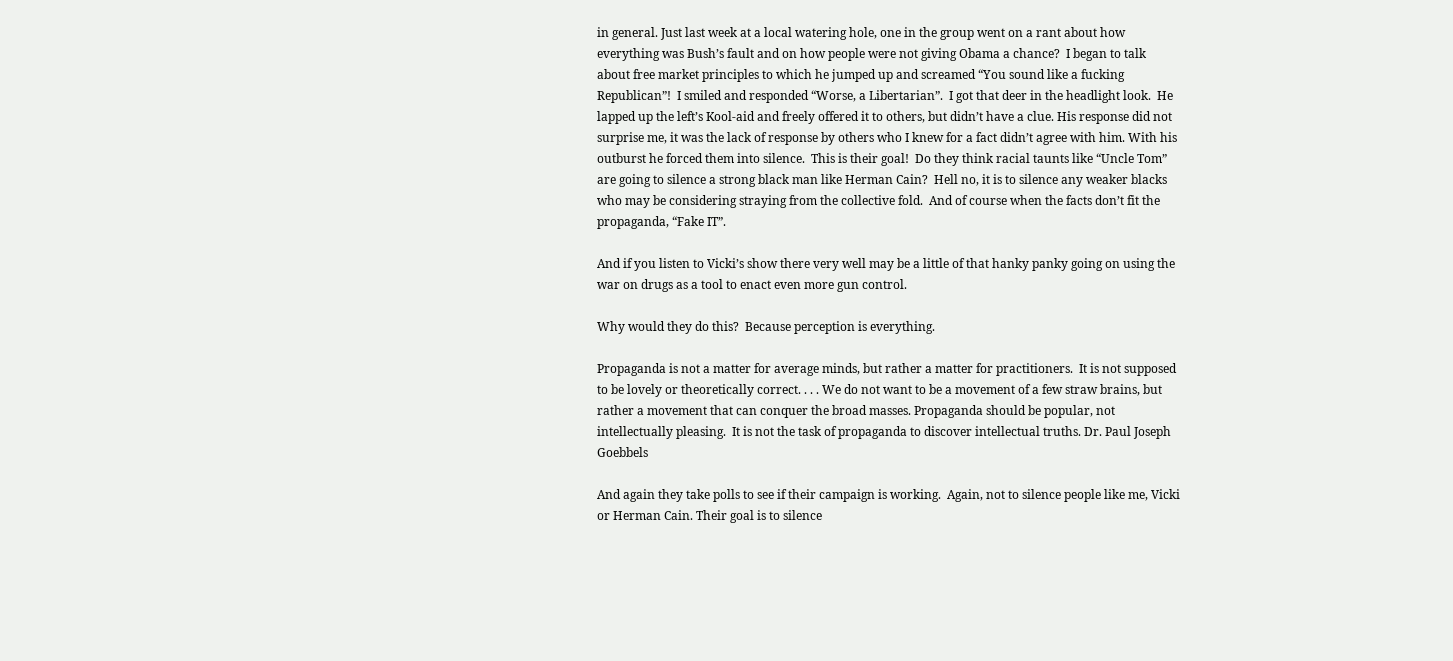in general. Just last week at a local watering hole, one in the group went on a rant about how everything was Bush’s fault and on how people were not giving Obama a chance?  I began to talk about free market principles to which he jumped up and screamed “You sound like a fucking Republican”!  I smiled and responded “Worse, a Libertarian”.  I got that deer in the headlight look.  He lapped up the left’s Kool-aid and freely offered it to others, but didn’t have a clue. His response did not surprise me, it was the lack of response by others who I knew for a fact didn’t agree with him. With his outburst he forced them into silence.  This is their goal!  Do they think racial taunts like “Uncle Tom” are going to silence a strong black man like Herman Cain?  Hell no, it is to silence any weaker blacks who may be considering straying from the collective fold.  And of course when the facts don’t fit the propaganda, “Fake IT”.

And if you listen to Vicki’s show there very well may be a little of that hanky panky going on using the war on drugs as a tool to enact even more gun control.

Why would they do this?  Because perception is everything.

Propaganda is not a matter for average minds, but rather a matter for practitioners.  It is not supposed to be lovely or theoretically correct. . . . We do not want to be a movement of a few straw brains, but rather a movement that can conquer the broad masses. Propaganda should be popular, not intellectually pleasing.  It is not the task of propaganda to discover intellectual truths. Dr. Paul Joseph Goebbels

And again they take polls to see if their campaign is working.  Again, not to silence people like me, Vicki or Herman Cain. Their goal is to silence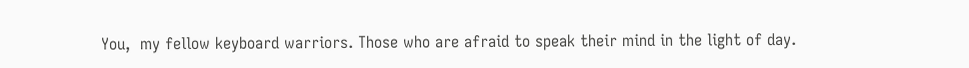You,  my fellow keyboard warriors. Those who are afraid to speak their mind in the light of day.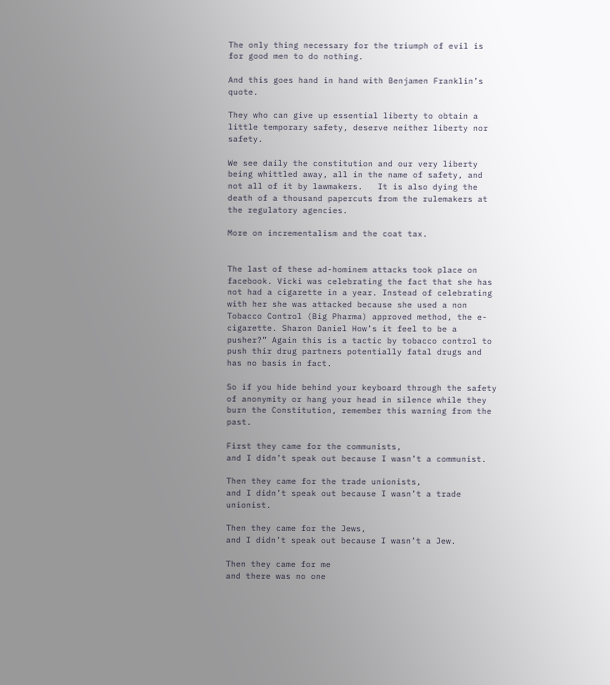The only thing necessary for the triumph of evil is for good men to do nothing.

And this goes hand in hand with Benjamen Franklin’s quote.

They who can give up essential liberty to obtain a little temporary safety, deserve neither liberty nor safety.

We see daily the constitution and our very liberty being whittled away, all in the name of safety, and not all of it by lawmakers.   It is also dying the death of a thousand papercuts from the rulemakers at the regulatory agencies.

More on incrementalism and the coat tax.


The last of these ad-hominem attacks took place on facebook. Vicki was celebrating the fact that she has not had a cigarette in a year. Instead of celebrating with her she was attacked because she used a non Tobacco Control (Big Pharma) approved method, the e-cigarette. Sharon Daniel How’s it feel to be a pusher?” Again this is a tactic by tobacco control to push thir drug partners potentially fatal drugs and has no basis in fact.

So if you hide behind your keyboard through the safety of anonymity or hang your head in silence while they burn the Constitution, remember this warning from the past.

First they came for the communists,
and I didn’t speak out because I wasn’t a communist.

Then they came for the trade unionists,
and I didn’t speak out because I wasn’t a trade unionist.

Then they came for the Jews,
and I didn’t speak out because I wasn’t a Jew.

Then they came for me
and there was no one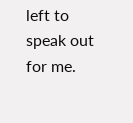left to speak out for me.